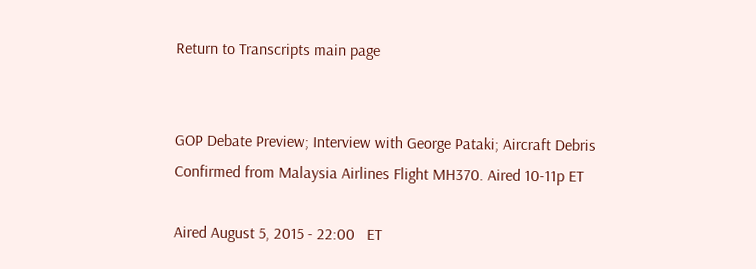Return to Transcripts main page


GOP Debate Preview; Interview with George Pataki; Aircraft Debris Confirmed from Malaysia Airlines Flight MH370. Aired 10-11p ET

Aired August 5, 2015 - 22:00   ET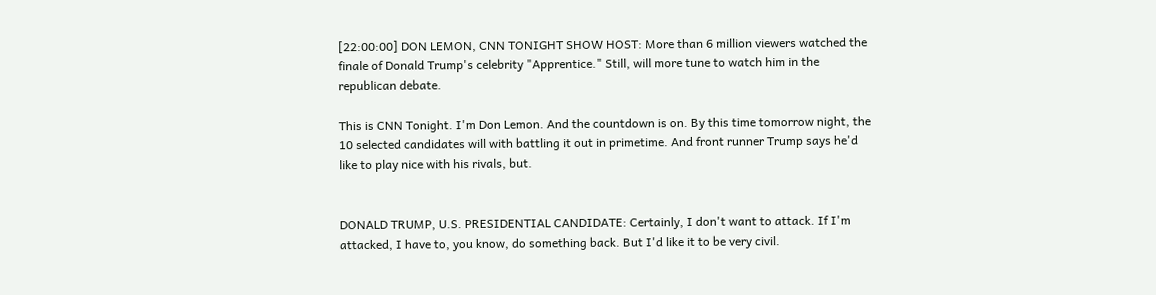[22:00:00] DON LEMON, CNN TONIGHT SHOW HOST: More than 6 million viewers watched the finale of Donald Trump's celebrity "Apprentice." Still, will more tune to watch him in the republican debate.

This is CNN Tonight. I'm Don Lemon. And the countdown is on. By this time tomorrow night, the 10 selected candidates will with battling it out in primetime. And front runner Trump says he'd like to play nice with his rivals, but.


DONALD TRUMP, U.S. PRESIDENTIAL CANDIDATE: Certainly, I don't want to attack. If I'm attacked, I have to, you know, do something back. But I'd like it to be very civil.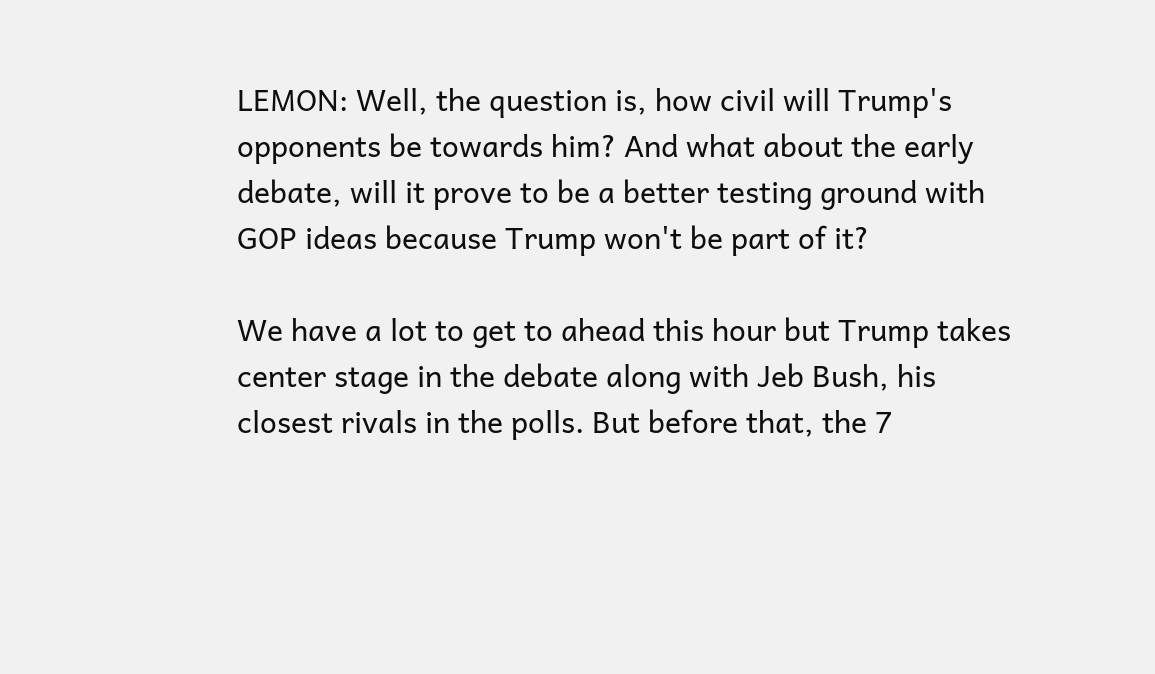LEMON: Well, the question is, how civil will Trump's opponents be towards him? And what about the early debate, will it prove to be a better testing ground with GOP ideas because Trump won't be part of it?

We have a lot to get to ahead this hour but Trump takes center stage in the debate along with Jeb Bush, his closest rivals in the polls. But before that, the 7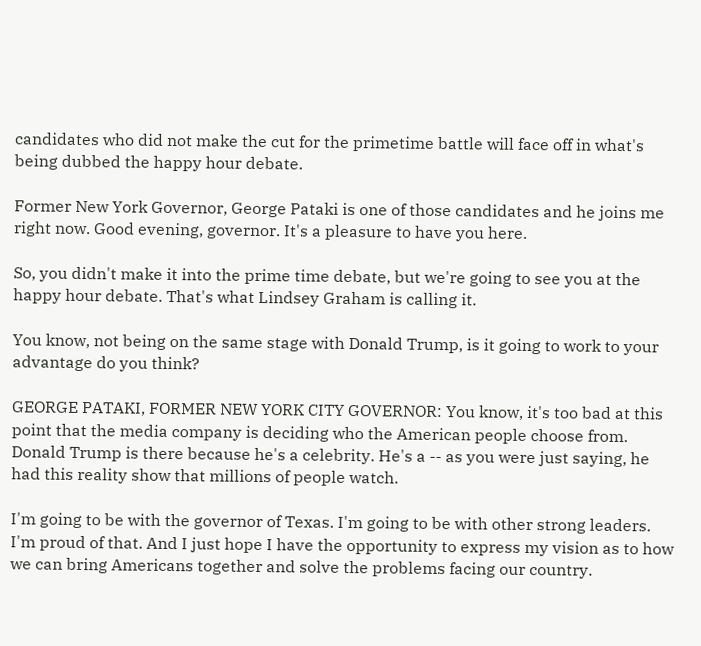candidates who did not make the cut for the primetime battle will face off in what's being dubbed the happy hour debate.

Former New York Governor, George Pataki is one of those candidates and he joins me right now. Good evening, governor. It's a pleasure to have you here.

So, you didn't make it into the prime time debate, but we're going to see you at the happy hour debate. That's what Lindsey Graham is calling it.

You know, not being on the same stage with Donald Trump, is it going to work to your advantage do you think?

GEORGE PATAKI, FORMER NEW YORK CITY GOVERNOR: You know, it's too bad at this point that the media company is deciding who the American people choose from. Donald Trump is there because he's a celebrity. He's a -- as you were just saying, he had this reality show that millions of people watch.

I'm going to be with the governor of Texas. I'm going to be with other strong leaders. I'm proud of that. And I just hope I have the opportunity to express my vision as to how we can bring Americans together and solve the problems facing our country.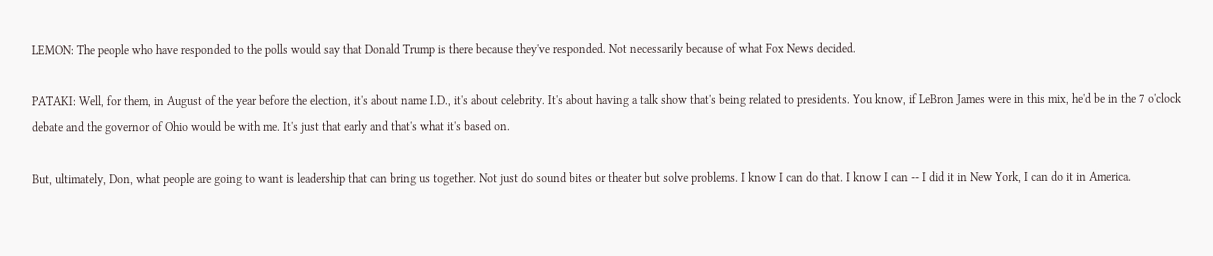LEMON: The people who have responded to the polls would say that Donald Trump is there because they've responded. Not necessarily because of what Fox News decided.

PATAKI: Well, for them, in August of the year before the election, it's about name I.D., it's about celebrity. It's about having a talk show that's being related to presidents. You know, if LeBron James were in this mix, he'd be in the 7 o'clock debate and the governor of Ohio would be with me. It's just that early and that's what it's based on.

But, ultimately, Don, what people are going to want is leadership that can bring us together. Not just do sound bites or theater but solve problems. I know I can do that. I know I can -- I did it in New York, I can do it in America.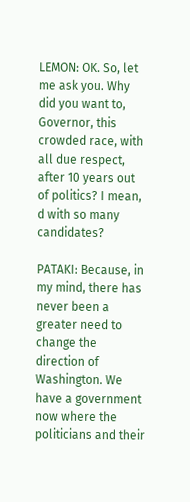LEMON: OK. So, let me ask you. Why did you want to, Governor, this crowded race, with all due respect, after 10 years out of politics? I mean, d with so many candidates?

PATAKI: Because, in my mind, there has never been a greater need to change the direction of Washington. We have a government now where the politicians and their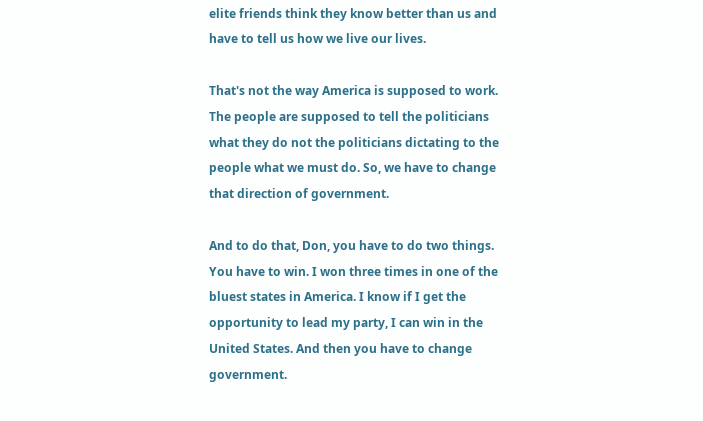elite friends think they know better than us and have to tell us how we live our lives.

That's not the way America is supposed to work. The people are supposed to tell the politicians what they do not the politicians dictating to the people what we must do. So, we have to change that direction of government.

And to do that, Don, you have to do two things. You have to win. I won three times in one of the bluest states in America. I know if I get the opportunity to lead my party, I can win in the United States. And then you have to change government.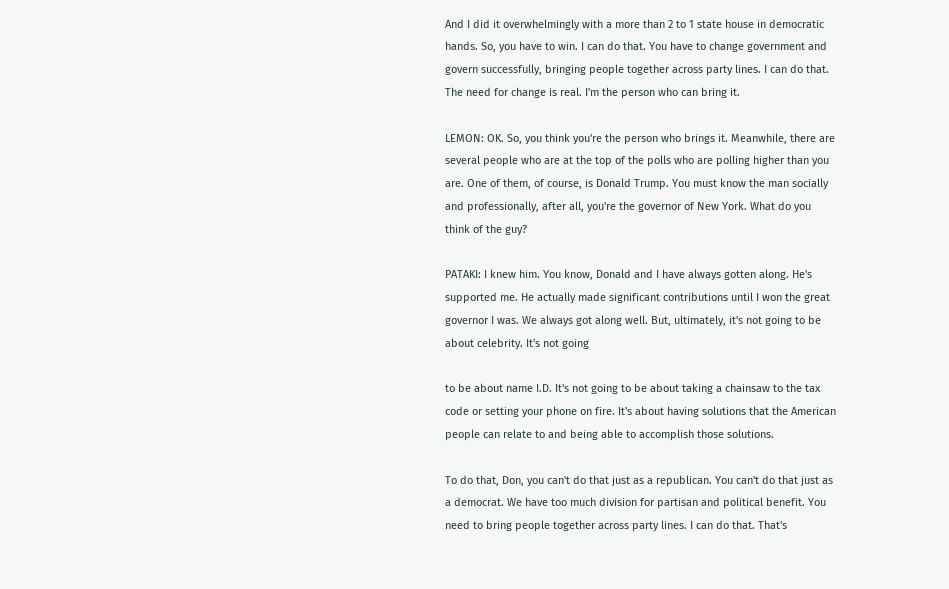And I did it overwhelmingly with a more than 2 to 1 state house in democratic hands. So, you have to win. I can do that. You have to change government and govern successfully, bringing people together across party lines. I can do that. The need for change is real. I'm the person who can bring it.

LEMON: OK. So, you think you're the person who brings it. Meanwhile, there are several people who are at the top of the polls who are polling higher than you are. One of them, of course, is Donald Trump. You must know the man socially and professionally, after all, you're the governor of New York. What do you think of the guy?

PATAKI: I knew him. You know, Donald and I have always gotten along. He's supported me. He actually made significant contributions until I won the great governor I was. We always got along well. But, ultimately, it's not going to be about celebrity. It's not going

to be about name I.D. It's not going to be about taking a chainsaw to the tax code or setting your phone on fire. It's about having solutions that the American people can relate to and being able to accomplish those solutions.

To do that, Don, you can't do that just as a republican. You can't do that just as a democrat. We have too much division for partisan and political benefit. You need to bring people together across party lines. I can do that. That's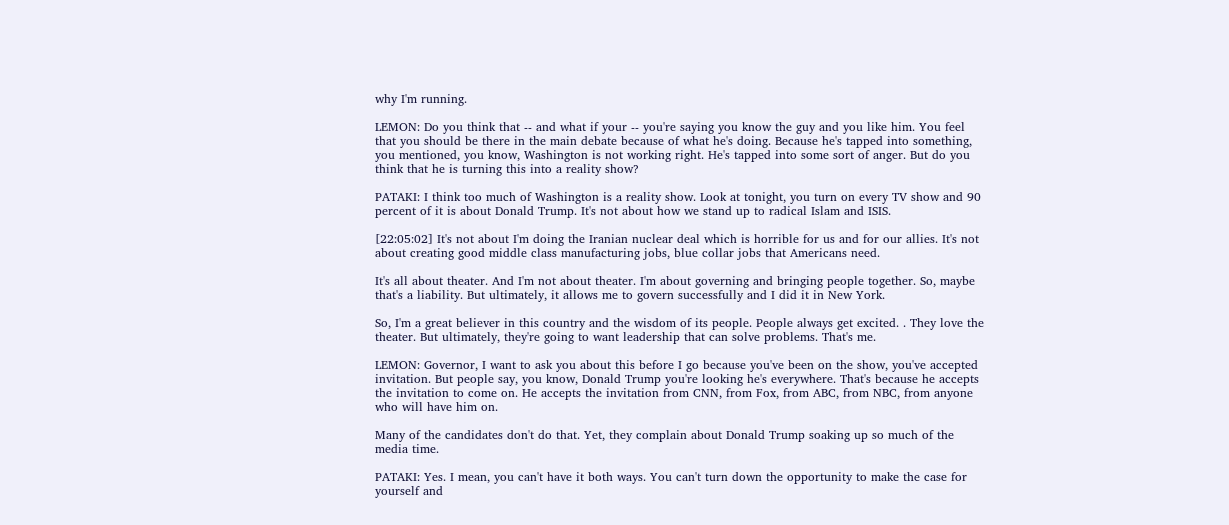why I'm running.

LEMON: Do you think that -- and what if your -- you're saying you know the guy and you like him. You feel that you should be there in the main debate because of what he's doing. Because he's tapped into something, you mentioned, you know, Washington is not working right. He's tapped into some sort of anger. But do you think that he is turning this into a reality show?

PATAKI: I think too much of Washington is a reality show. Look at tonight, you turn on every TV show and 90 percent of it is about Donald Trump. It's not about how we stand up to radical Islam and ISIS.

[22:05:02] It's not about I'm doing the Iranian nuclear deal which is horrible for us and for our allies. It's not about creating good middle class manufacturing jobs, blue collar jobs that Americans need.

It's all about theater. And I'm not about theater. I'm about governing and bringing people together. So, maybe that's a liability. But ultimately, it allows me to govern successfully and I did it in New York.

So, I'm a great believer in this country and the wisdom of its people. People always get excited. . They love the theater. But ultimately, they're going to want leadership that can solve problems. That's me.

LEMON: Governor, I want to ask you about this before I go because you've been on the show, you've accepted invitation. But people say, you know, Donald Trump you're looking he's everywhere. That's because he accepts the invitation to come on. He accepts the invitation from CNN, from Fox, from ABC, from NBC, from anyone who will have him on.

Many of the candidates don't do that. Yet, they complain about Donald Trump soaking up so much of the media time.

PATAKI: Yes. I mean, you can't have it both ways. You can't turn down the opportunity to make the case for yourself and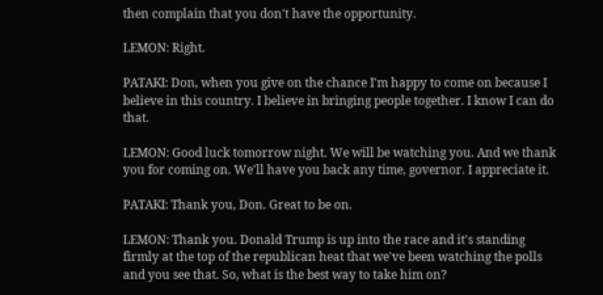then complain that you don't have the opportunity.

LEMON: Right.

PATAKI: Don, when you give on the chance I'm happy to come on because I believe in this country. I believe in bringing people together. I know I can do that.

LEMON: Good luck tomorrow night. We will be watching you. And we thank you for coming on. We'll have you back any time, governor. I appreciate it.

PATAKI: Thank you, Don. Great to be on.

LEMON: Thank you. Donald Trump is up into the race and it's standing firmly at the top of the republican heat that we've been watching the polls and you see that. So, what is the best way to take him on?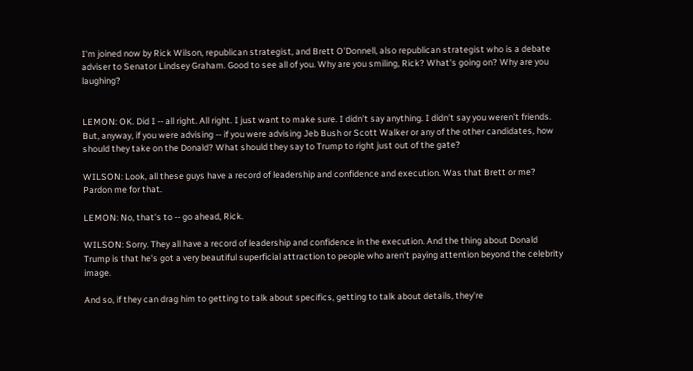I'm joined now by Rick Wilson, republican strategist, and Brett O'Donnell, also republican strategist who is a debate adviser to Senator Lindsey Graham. Good to see all of you. Why are you smiling, Rick? What's going on? Why are you laughing?


LEMON: OK. Did I -- all right. All right. I just want to make sure. I didn't say anything. I didn't say you weren't friends. But, anyway, if you were advising -- if you were advising Jeb Bush or Scott Walker or any of the other candidates, how should they take on the Donald? What should they say to Trump to right just out of the gate?

WILSON: Look, all these guys have a record of leadership and confidence and execution. Was that Brett or me? Pardon me for that.

LEMON: No, that's to -- go ahead, Rick.

WILSON: Sorry. They all have a record of leadership and confidence in the execution. And the thing about Donald Trump is that he's got a very beautiful superficial attraction to people who aren't paying attention beyond the celebrity image.

And so, if they can drag him to getting to talk about specifics, getting to talk about details, they're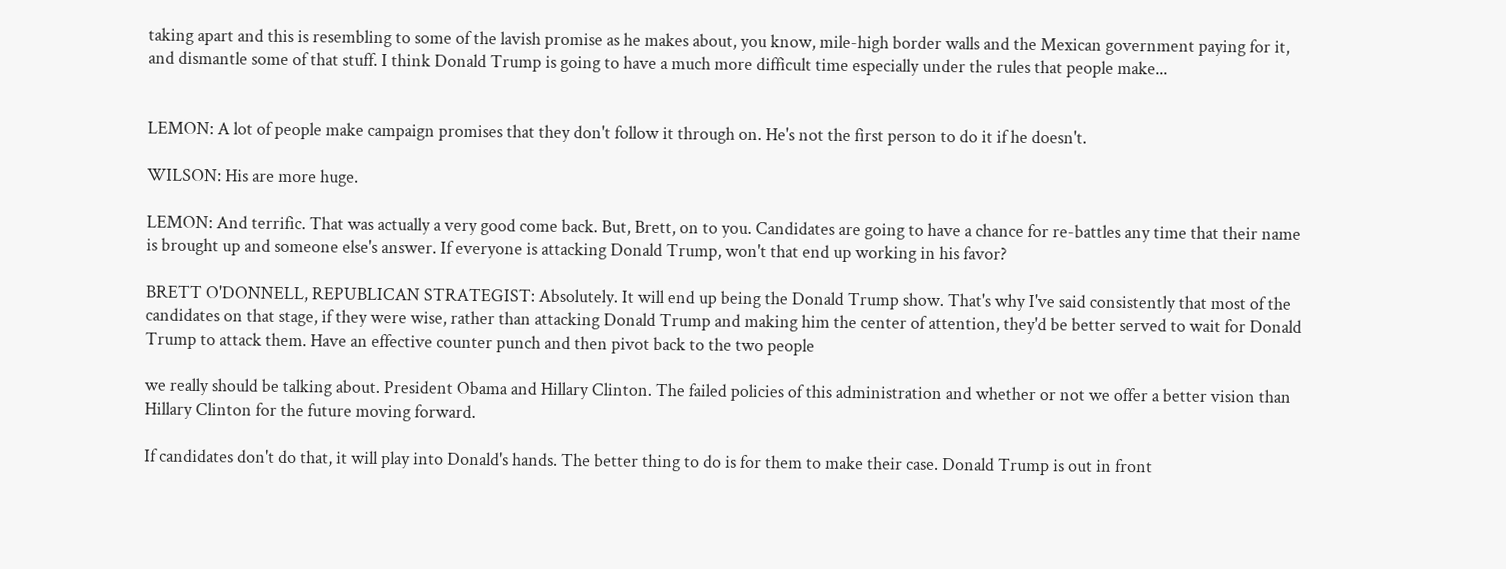taking apart and this is resembling to some of the lavish promise as he makes about, you know, mile-high border walls and the Mexican government paying for it, and dismantle some of that stuff. I think Donald Trump is going to have a much more difficult time especially under the rules that people make...


LEMON: A lot of people make campaign promises that they don't follow it through on. He's not the first person to do it if he doesn't.

WILSON: His are more huge.

LEMON: And terrific. That was actually a very good come back. But, Brett, on to you. Candidates are going to have a chance for re-battles any time that their name is brought up and someone else's answer. If everyone is attacking Donald Trump, won't that end up working in his favor?

BRETT O'DONNELL, REPUBLICAN STRATEGIST: Absolutely. It will end up being the Donald Trump show. That's why I've said consistently that most of the candidates on that stage, if they were wise, rather than attacking Donald Trump and making him the center of attention, they'd be better served to wait for Donald Trump to attack them. Have an effective counter punch and then pivot back to the two people

we really should be talking about. President Obama and Hillary Clinton. The failed policies of this administration and whether or not we offer a better vision than Hillary Clinton for the future moving forward.

If candidates don't do that, it will play into Donald's hands. The better thing to do is for them to make their case. Donald Trump is out in front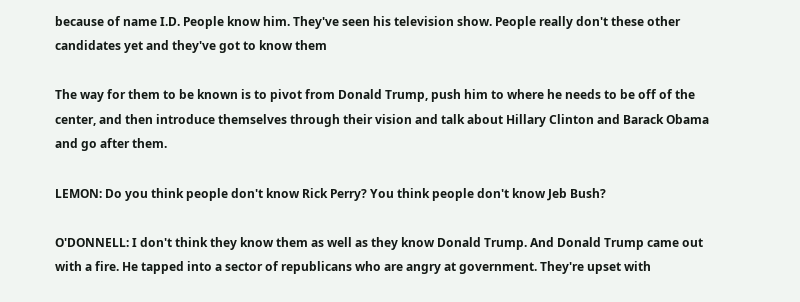because of name I.D. People know him. They've seen his television show. People really don't these other candidates yet and they've got to know them

The way for them to be known is to pivot from Donald Trump, push him to where he needs to be off of the center, and then introduce themselves through their vision and talk about Hillary Clinton and Barack Obama and go after them.

LEMON: Do you think people don't know Rick Perry? You think people don't know Jeb Bush?

O'DONNELL: I don't think they know them as well as they know Donald Trump. And Donald Trump came out with a fire. He tapped into a sector of republicans who are angry at government. They're upset with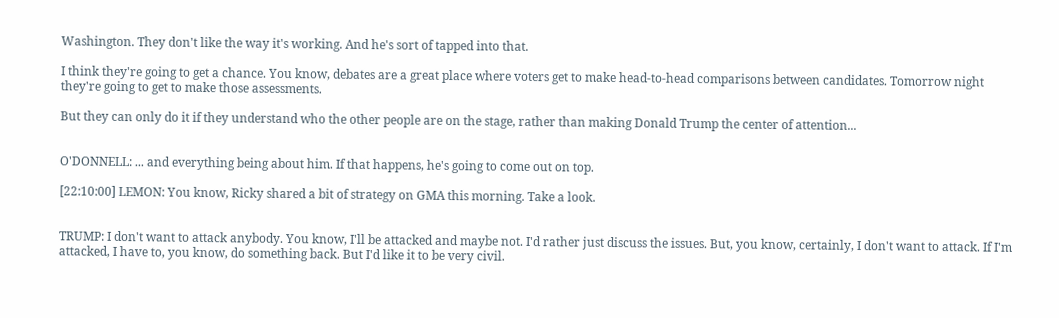Washington. They don't like the way it's working. And he's sort of tapped into that.

I think they're going to get a chance. You know, debates are a great place where voters get to make head-to-head comparisons between candidates. Tomorrow night they're going to get to make those assessments.

But they can only do it if they understand who the other people are on the stage, rather than making Donald Trump the center of attention...


O'DONNELL: ... and everything being about him. If that happens, he's going to come out on top.

[22:10:00] LEMON: You know, Ricky shared a bit of strategy on GMA this morning. Take a look.


TRUMP: I don't want to attack anybody. You know, I'll be attacked and maybe not. I'd rather just discuss the issues. But, you know, certainly, I don't want to attack. If I'm attacked, I have to, you know, do something back. But I'd like it to be very civil.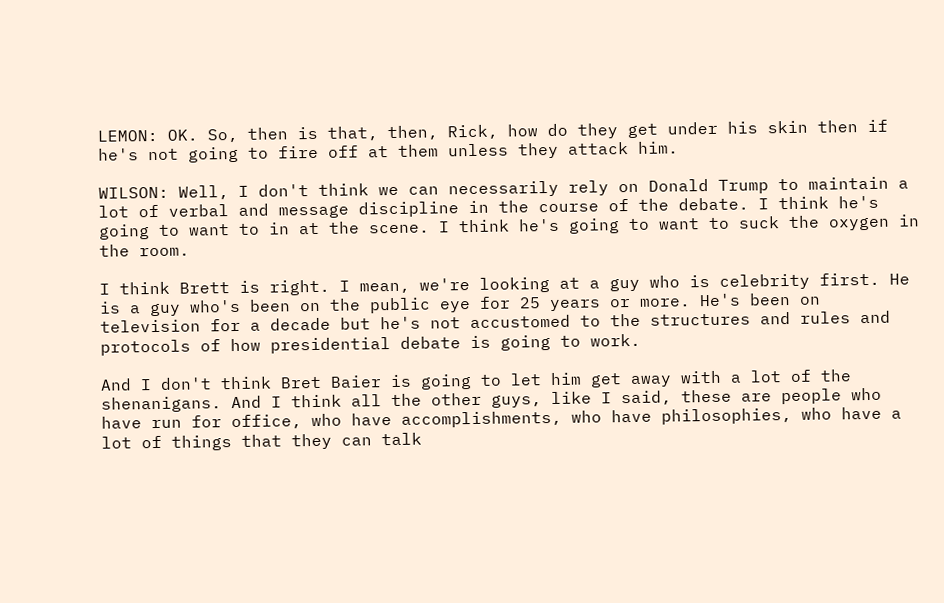LEMON: OK. So, then is that, then, Rick, how do they get under his skin then if he's not going to fire off at them unless they attack him.

WILSON: Well, I don't think we can necessarily rely on Donald Trump to maintain a lot of verbal and message discipline in the course of the debate. I think he's going to want to in at the scene. I think he's going to want to suck the oxygen in the room.

I think Brett is right. I mean, we're looking at a guy who is celebrity first. He is a guy who's been on the public eye for 25 years or more. He's been on television for a decade but he's not accustomed to the structures and rules and protocols of how presidential debate is going to work.

And I don't think Bret Baier is going to let him get away with a lot of the shenanigans. And I think all the other guys, like I said, these are people who have run for office, who have accomplishments, who have philosophies, who have a lot of things that they can talk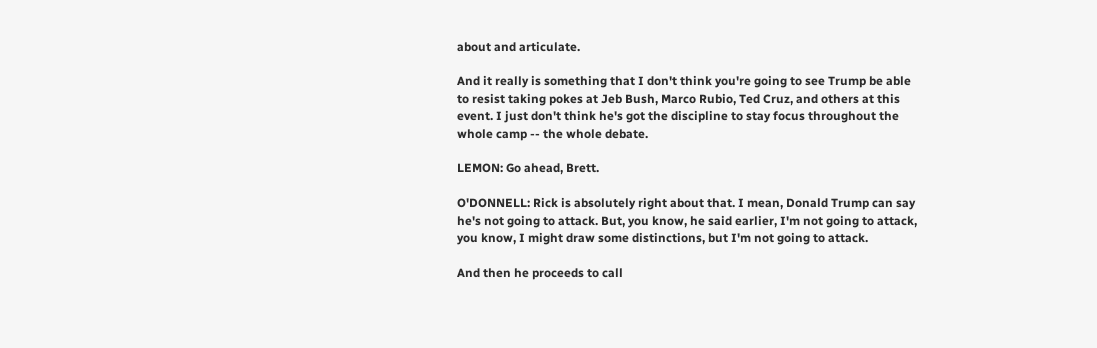about and articulate.

And it really is something that I don't think you're going to see Trump be able to resist taking pokes at Jeb Bush, Marco Rubio, Ted Cruz, and others at this event. I just don't think he's got the discipline to stay focus throughout the whole camp -- the whole debate.

LEMON: Go ahead, Brett.

O'DONNELL: Rick is absolutely right about that. I mean, Donald Trump can say he's not going to attack. But, you know, he said earlier, I'm not going to attack, you know, I might draw some distinctions, but I'm not going to attack.

And then he proceeds to call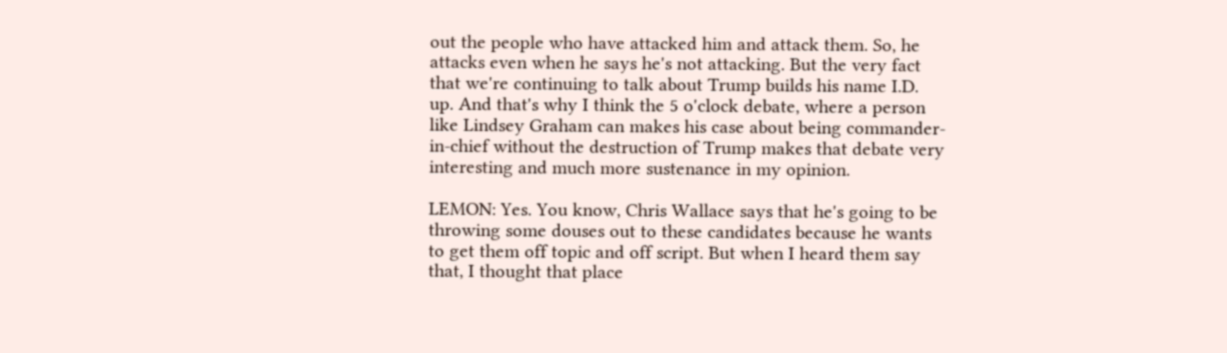out the people who have attacked him and attack them. So, he attacks even when he says he's not attacking. But the very fact that we're continuing to talk about Trump builds his name I.D. up. And that's why I think the 5 o'clock debate, where a person like Lindsey Graham can makes his case about being commander- in-chief without the destruction of Trump makes that debate very interesting and much more sustenance in my opinion.

LEMON: Yes. You know, Chris Wallace says that he's going to be throwing some douses out to these candidates because he wants to get them off topic and off script. But when I heard them say that, I thought that place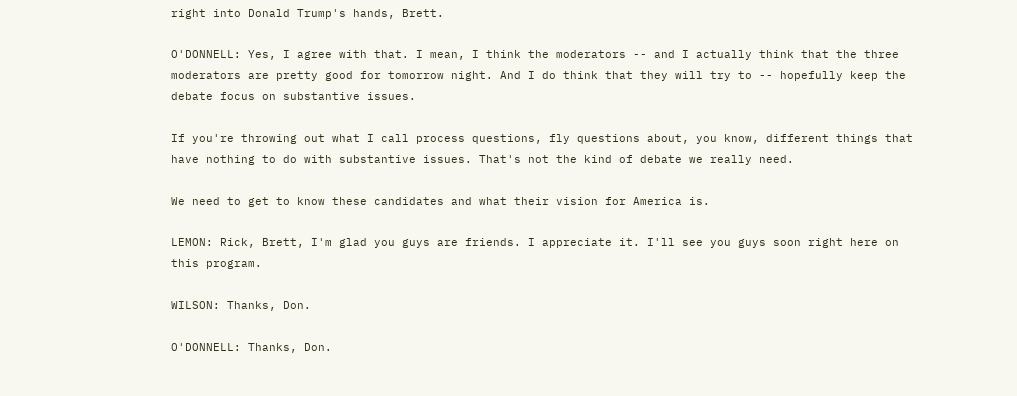right into Donald Trump's hands, Brett.

O'DONNELL: Yes, I agree with that. I mean, I think the moderators -- and I actually think that the three moderators are pretty good for tomorrow night. And I do think that they will try to -- hopefully keep the debate focus on substantive issues.

If you're throwing out what I call process questions, fly questions about, you know, different things that have nothing to do with substantive issues. That's not the kind of debate we really need.

We need to get to know these candidates and what their vision for America is.

LEMON: Rick, Brett, I'm glad you guys are friends. I appreciate it. I'll see you guys soon right here on this program.

WILSON: Thanks, Don.

O'DONNELL: Thanks, Don.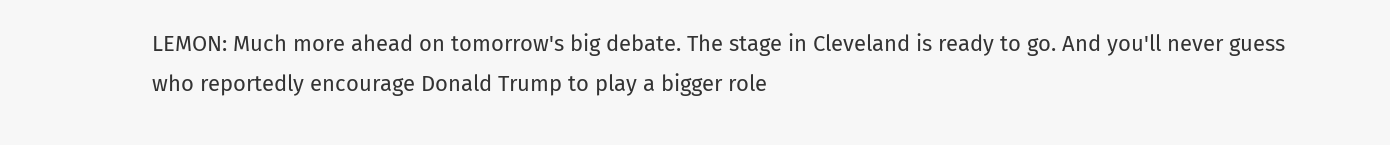LEMON: Much more ahead on tomorrow's big debate. The stage in Cleveland is ready to go. And you'll never guess who reportedly encourage Donald Trump to play a bigger role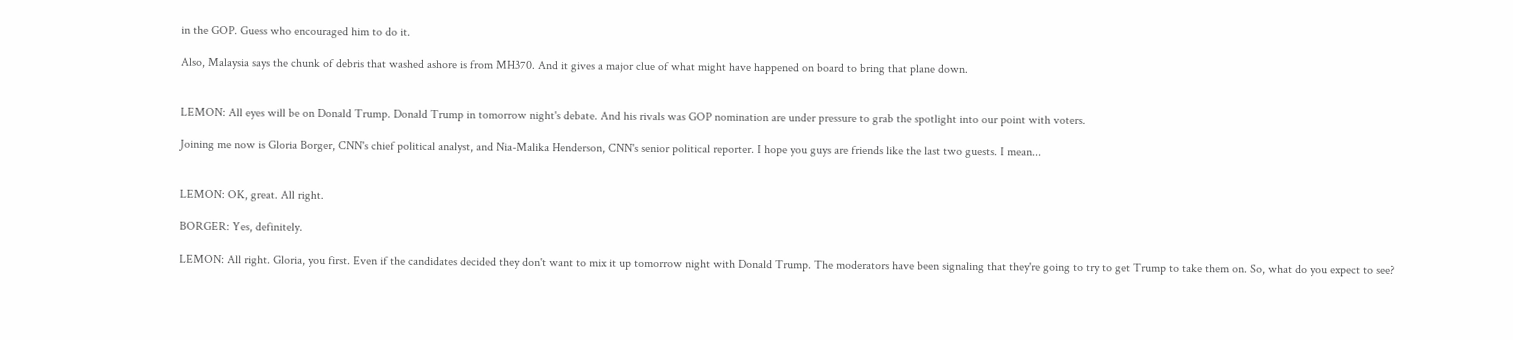in the GOP. Guess who encouraged him to do it.

Also, Malaysia says the chunk of debris that washed ashore is from MH370. And it gives a major clue of what might have happened on board to bring that plane down.


LEMON: All eyes will be on Donald Trump. Donald Trump in tomorrow night's debate. And his rivals was GOP nomination are under pressure to grab the spotlight into our point with voters.

Joining me now is Gloria Borger, CNN's chief political analyst, and Nia-Malika Henderson, CNN's senior political reporter. I hope you guys are friends like the last two guests. I mean...


LEMON: OK, great. All right.

BORGER: Yes, definitely.

LEMON: All right. Gloria, you first. Even if the candidates decided they don't want to mix it up tomorrow night with Donald Trump. The moderators have been signaling that they're going to try to get Trump to take them on. So, what do you expect to see?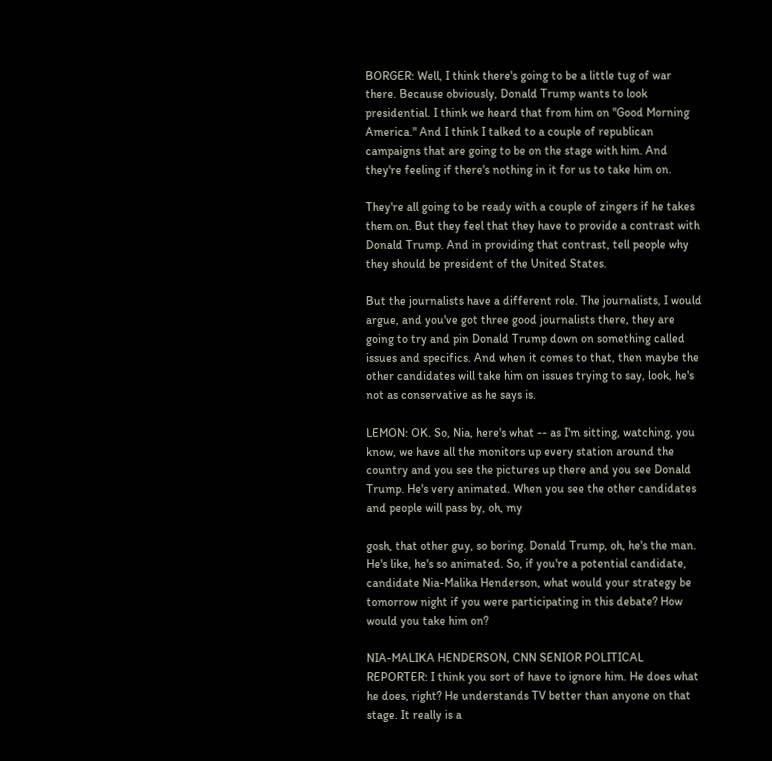BORGER: Well, I think there's going to be a little tug of war there. Because obviously, Donald Trump wants to look presidential. I think we heard that from him on "Good Morning America." And I think I talked to a couple of republican campaigns that are going to be on the stage with him. And they're feeling if there's nothing in it for us to take him on.

They're all going to be ready with a couple of zingers if he takes them on. But they feel that they have to provide a contrast with Donald Trump. And in providing that contrast, tell people why they should be president of the United States.

But the journalists have a different role. The journalists, I would argue, and you've got three good journalists there, they are going to try and pin Donald Trump down on something called issues and specifics. And when it comes to that, then maybe the other candidates will take him on issues trying to say, look, he's not as conservative as he says is.

LEMON: OK. So, Nia, here's what -- as I'm sitting, watching, you know, we have all the monitors up every station around the country and you see the pictures up there and you see Donald Trump. He's very animated. When you see the other candidates and people will pass by, oh, my

gosh, that other guy, so boring. Donald Trump, oh, he's the man. He's like, he's so animated. So, if you're a potential candidate, candidate Nia-Malika Henderson, what would your strategy be tomorrow night if you were participating in this debate? How would you take him on?

NIA-MALIKA HENDERSON, CNN SENIOR POLITICAL REPORTER: I think you sort of have to ignore him. He does what he does, right? He understands TV better than anyone on that stage. It really is a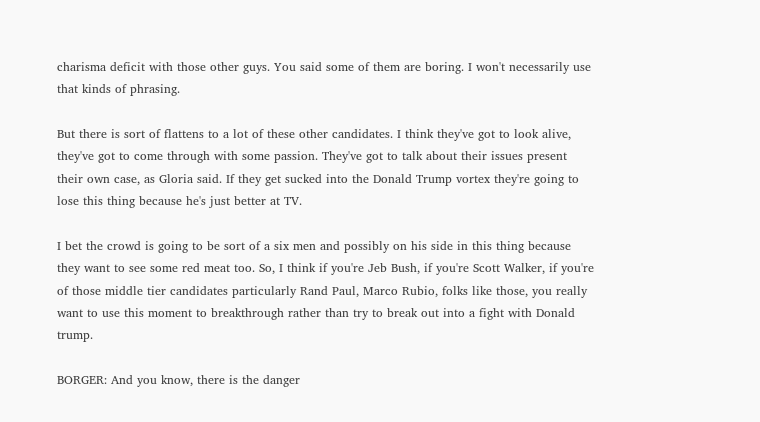charisma deficit with those other guys. You said some of them are boring. I won't necessarily use that kinds of phrasing.

But there is sort of flattens to a lot of these other candidates. I think they've got to look alive, they've got to come through with some passion. They've got to talk about their issues present their own case, as Gloria said. If they get sucked into the Donald Trump vortex they're going to lose this thing because he's just better at TV.

I bet the crowd is going to be sort of a six men and possibly on his side in this thing because they want to see some red meat too. So, I think if you're Jeb Bush, if you're Scott Walker, if you're of those middle tier candidates particularly Rand Paul, Marco Rubio, folks like those, you really want to use this moment to breakthrough rather than try to break out into a fight with Donald trump.

BORGER: And you know, there is the danger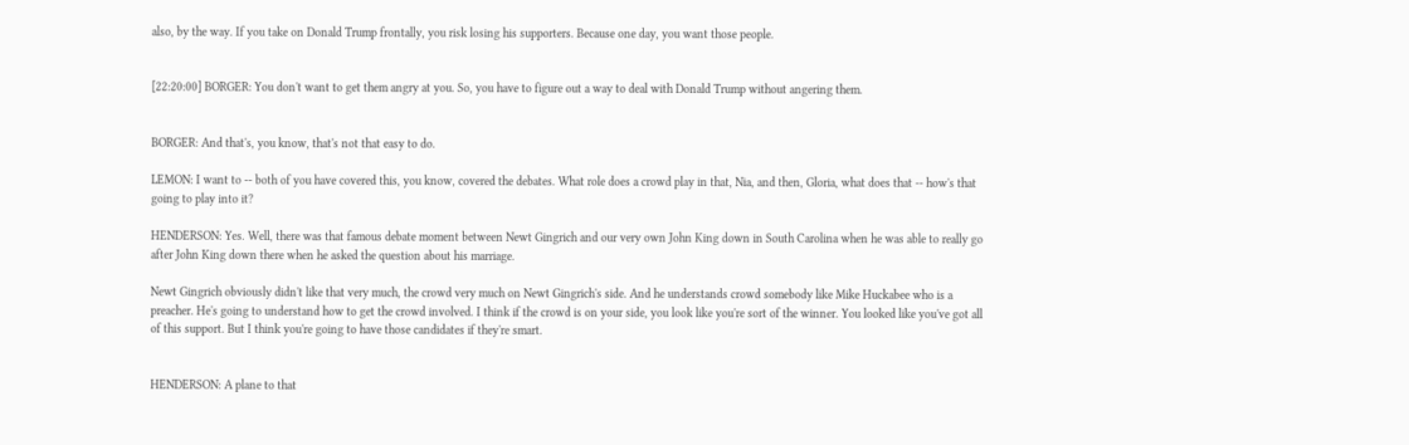also, by the way. If you take on Donald Trump frontally, you risk losing his supporters. Because one day, you want those people.


[22:20:00] BORGER: You don't want to get them angry at you. So, you have to figure out a way to deal with Donald Trump without angering them.


BORGER: And that's, you know, that's not that easy to do.

LEMON: I want to -- both of you have covered this, you know, covered the debates. What role does a crowd play in that, Nia, and then, Gloria, what does that -- how's that going to play into it?

HENDERSON: Yes. Well, there was that famous debate moment between Newt Gingrich and our very own John King down in South Carolina when he was able to really go after John King down there when he asked the question about his marriage.

Newt Gingrich obviously didn't like that very much, the crowd very much on Newt Gingrich's side. And he understands crowd somebody like Mike Huckabee who is a preacher. He's going to understand how to get the crowd involved. I think if the crowd is on your side, you look like you're sort of the winner. You looked like you've got all of this support. But I think you're going to have those candidates if they're smart.


HENDERSON: A plane to that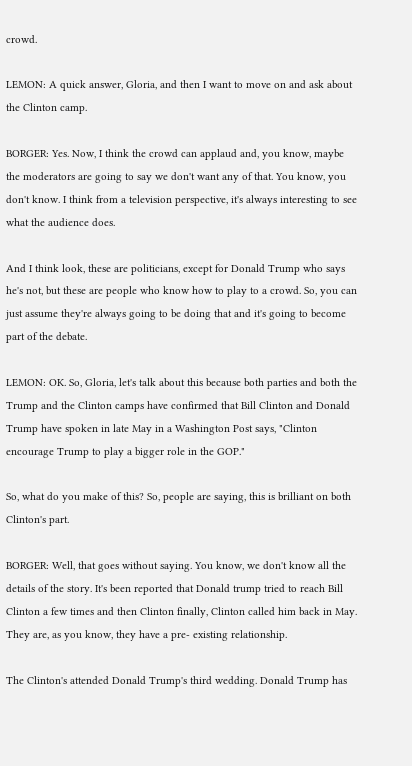crowd.

LEMON: A quick answer, Gloria, and then I want to move on and ask about the Clinton camp.

BORGER: Yes. Now, I think the crowd can applaud and, you know, maybe the moderators are going to say we don't want any of that. You know, you don't know. I think from a television perspective, it's always interesting to see what the audience does.

And I think look, these are politicians, except for Donald Trump who says he's not, but these are people who know how to play to a crowd. So, you can just assume they're always going to be doing that and it's going to become part of the debate.

LEMON: OK. So, Gloria, let's talk about this because both parties and both the Trump and the Clinton camps have confirmed that Bill Clinton and Donald Trump have spoken in late May in a Washington Post says, "Clinton encourage Trump to play a bigger role in the GOP."

So, what do you make of this? So, people are saying, this is brilliant on both Clinton's part.

BORGER: Well, that goes without saying. You know, we don't know all the details of the story. It's been reported that Donald trump tried to reach Bill Clinton a few times and then Clinton finally, Clinton called him back in May. They are, as you know, they have a pre- existing relationship.

The Clinton's attended Donald Trump's third wedding. Donald Trump has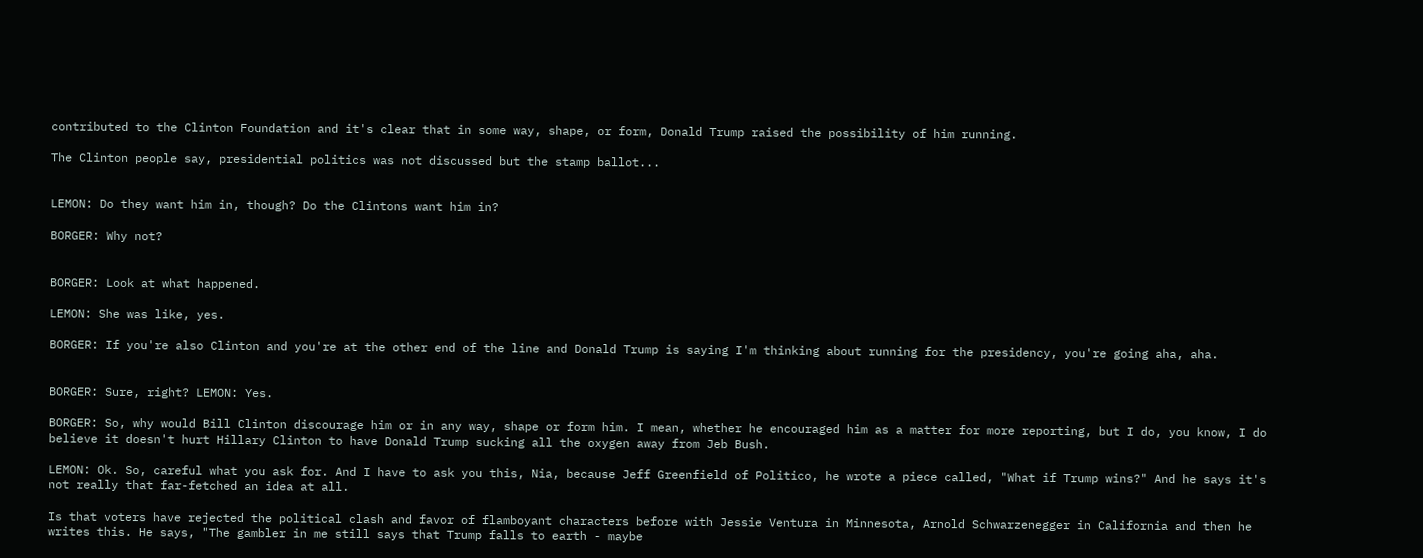contributed to the Clinton Foundation and it's clear that in some way, shape, or form, Donald Trump raised the possibility of him running.

The Clinton people say, presidential politics was not discussed but the stamp ballot...


LEMON: Do they want him in, though? Do the Clintons want him in?

BORGER: Why not?


BORGER: Look at what happened.

LEMON: She was like, yes.

BORGER: If you're also Clinton and you're at the other end of the line and Donald Trump is saying I'm thinking about running for the presidency, you're going aha, aha.


BORGER: Sure, right? LEMON: Yes.

BORGER: So, why would Bill Clinton discourage him or in any way, shape or form him. I mean, whether he encouraged him as a matter for more reporting, but I do, you know, I do believe it doesn't hurt Hillary Clinton to have Donald Trump sucking all the oxygen away from Jeb Bush.

LEMON: Ok. So, careful what you ask for. And I have to ask you this, Nia, because Jeff Greenfield of Politico, he wrote a piece called, "What if Trump wins?" And he says it's not really that far-fetched an idea at all.

Is that voters have rejected the political clash and favor of flamboyant characters before with Jessie Ventura in Minnesota, Arnold Schwarzenegger in California and then he writes this. He says, "The gambler in me still says that Trump falls to earth - maybe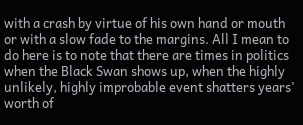with a crash by virtue of his own hand or mouth or with a slow fade to the margins. All I mean to do here is to note that there are times in politics when the Black Swan shows up, when the highly unlikely, highly improbable event shatters years' worth of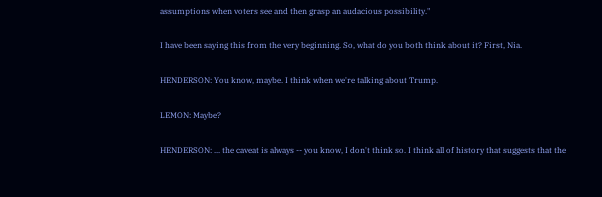assumptions when voters see and then grasp an audacious possibility."

I have been saying this from the very beginning. So, what do you both think about it? First, Nia.

HENDERSON: You know, maybe. I think when we're talking about Trump.

LEMON: Maybe?

HENDERSON: ... the caveat is always -- you know, I don't think so. I think all of history that suggests that the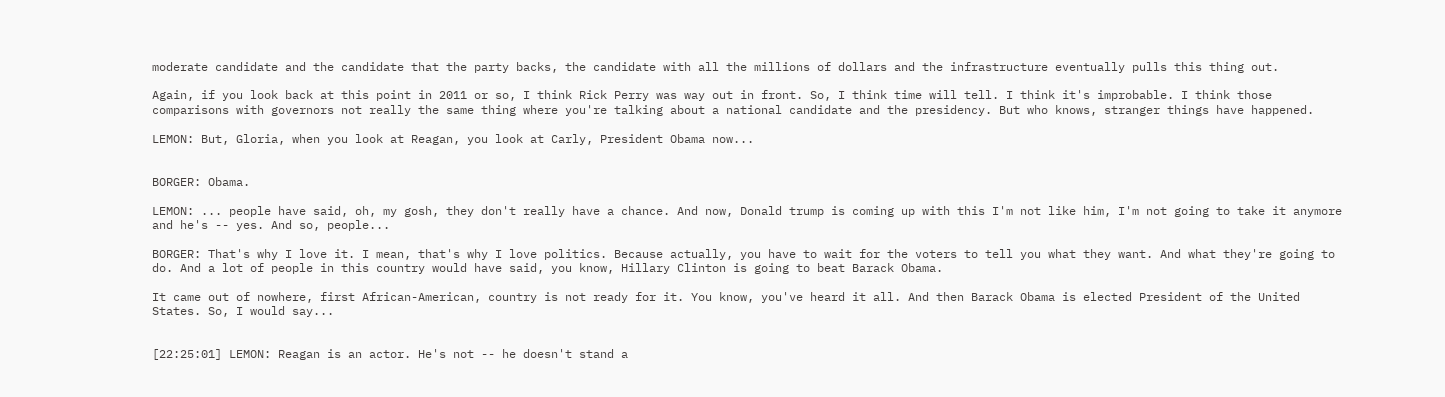moderate candidate and the candidate that the party backs, the candidate with all the millions of dollars and the infrastructure eventually pulls this thing out.

Again, if you look back at this point in 2011 or so, I think Rick Perry was way out in front. So, I think time will tell. I think it's improbable. I think those comparisons with governors not really the same thing where you're talking about a national candidate and the presidency. But who knows, stranger things have happened.

LEMON: But, Gloria, when you look at Reagan, you look at Carly, President Obama now...


BORGER: Obama.

LEMON: ... people have said, oh, my gosh, they don't really have a chance. And now, Donald trump is coming up with this I'm not like him, I'm not going to take it anymore and he's -- yes. And so, people...

BORGER: That's why I love it. I mean, that's why I love politics. Because actually, you have to wait for the voters to tell you what they want. And what they're going to do. And a lot of people in this country would have said, you know, Hillary Clinton is going to beat Barack Obama.

It came out of nowhere, first African-American, country is not ready for it. You know, you've heard it all. And then Barack Obama is elected President of the United States. So, I would say...


[22:25:01] LEMON: Reagan is an actor. He's not -- he doesn't stand a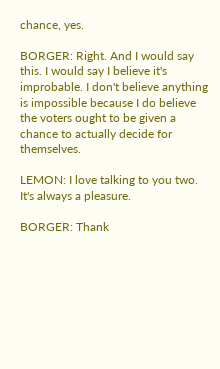chance, yes.

BORGER: Right. And I would say this. I would say I believe it's improbable. I don't believe anything is impossible because I do believe the voters ought to be given a chance to actually decide for themselves.

LEMON: I love talking to you two. It's always a pleasure.

BORGER: Thank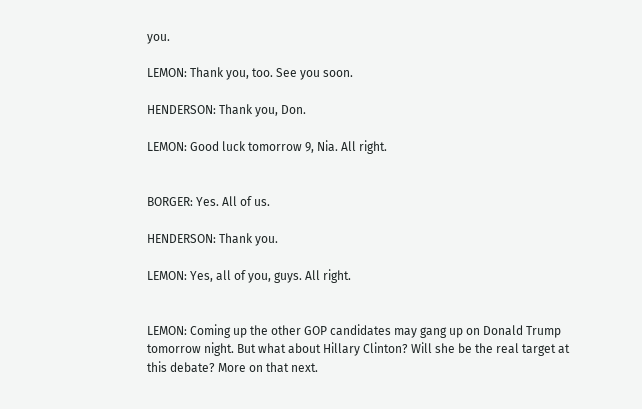you.

LEMON: Thank you, too. See you soon.

HENDERSON: Thank you, Don.

LEMON: Good luck tomorrow 9, Nia. All right.


BORGER: Yes. All of us.

HENDERSON: Thank you.

LEMON: Yes, all of you, guys. All right.


LEMON: Coming up the other GOP candidates may gang up on Donald Trump tomorrow night. But what about Hillary Clinton? Will she be the real target at this debate? More on that next.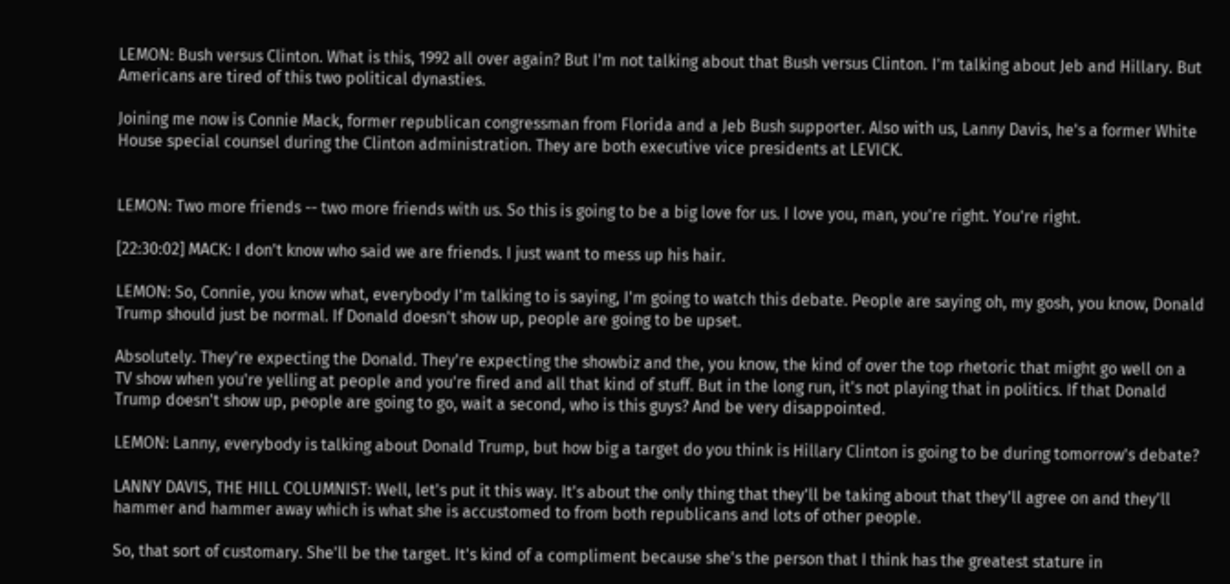LEMON: Bush versus Clinton. What is this, 1992 all over again? But I'm not talking about that Bush versus Clinton. I'm talking about Jeb and Hillary. But Americans are tired of this two political dynasties.

Joining me now is Connie Mack, former republican congressman from Florida and a Jeb Bush supporter. Also with us, Lanny Davis, he's a former White House special counsel during the Clinton administration. They are both executive vice presidents at LEVICK.


LEMON: Two more friends -- two more friends with us. So this is going to be a big love for us. I love you, man, you're right. You're right.

[22:30:02] MACK: I don't know who said we are friends. I just want to mess up his hair.

LEMON: So, Connie, you know what, everybody I'm talking to is saying, I'm going to watch this debate. People are saying oh, my gosh, you know, Donald Trump should just be normal. If Donald doesn't show up, people are going to be upset.

Absolutely. They're expecting the Donald. They're expecting the showbiz and the, you know, the kind of over the top rhetoric that might go well on a TV show when you're yelling at people and you're fired and all that kind of stuff. But in the long run, it's not playing that in politics. If that Donald Trump doesn't show up, people are going to go, wait a second, who is this guys? And be very disappointed.

LEMON: Lanny, everybody is talking about Donald Trump, but how big a target do you think is Hillary Clinton is going to be during tomorrow's debate?

LANNY DAVIS, THE HILL COLUMNIST: Well, let's put it this way. It's about the only thing that they'll be taking about that they'll agree on and they'll hammer and hammer away which is what she is accustomed to from both republicans and lots of other people.

So, that sort of customary. She'll be the target. It's kind of a compliment because she's the person that I think has the greatest stature in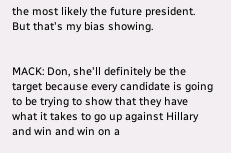the most likely the future president. But that's my bias showing.


MACK: Don, she'll definitely be the target because every candidate is going to be trying to show that they have what it takes to go up against Hillary and win and win on a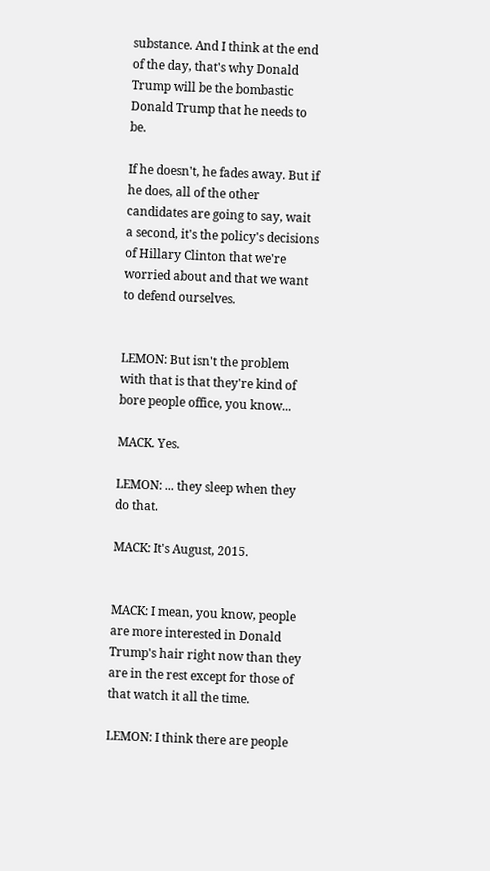substance. And I think at the end of the day, that's why Donald Trump will be the bombastic Donald Trump that he needs to be.

If he doesn't, he fades away. But if he does, all of the other candidates are going to say, wait a second, it's the policy's decisions of Hillary Clinton that we're worried about and that we want to defend ourselves.


LEMON: But isn't the problem with that is that they're kind of bore people office, you know...

MACK. Yes.

LEMON: ... they sleep when they do that.

MACK: It's August, 2015.


MACK: I mean, you know, people are more interested in Donald Trump's hair right now than they are in the rest except for those of that watch it all the time.

LEMON: I think there are people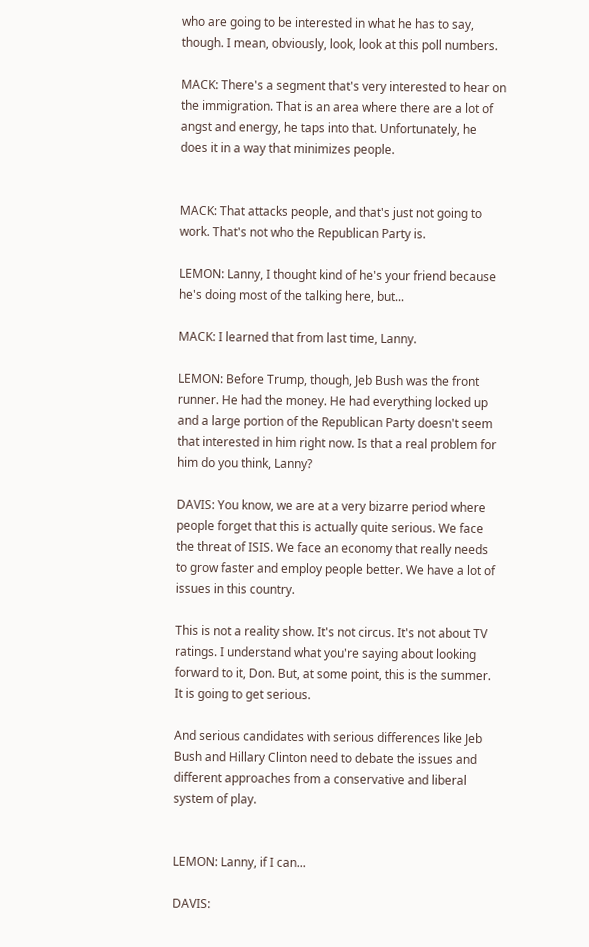who are going to be interested in what he has to say, though. I mean, obviously, look, look at this poll numbers.

MACK: There's a segment that's very interested to hear on the immigration. That is an area where there are a lot of angst and energy, he taps into that. Unfortunately, he does it in a way that minimizes people.


MACK: That attacks people, and that's just not going to work. That's not who the Republican Party is.

LEMON: Lanny, I thought kind of he's your friend because he's doing most of the talking here, but...

MACK: I learned that from last time, Lanny.

LEMON: Before Trump, though, Jeb Bush was the front runner. He had the money. He had everything locked up and a large portion of the Republican Party doesn't seem that interested in him right now. Is that a real problem for him do you think, Lanny?

DAVIS: You know, we are at a very bizarre period where people forget that this is actually quite serious. We face the threat of ISIS. We face an economy that really needs to grow faster and employ people better. We have a lot of issues in this country.

This is not a reality show. It's not circus. It's not about TV ratings. I understand what you're saying about looking forward to it, Don. But, at some point, this is the summer. It is going to get serious.

And serious candidates with serious differences like Jeb Bush and Hillary Clinton need to debate the issues and different approaches from a conservative and liberal system of play.


LEMON: Lanny, if I can...

DAVIS: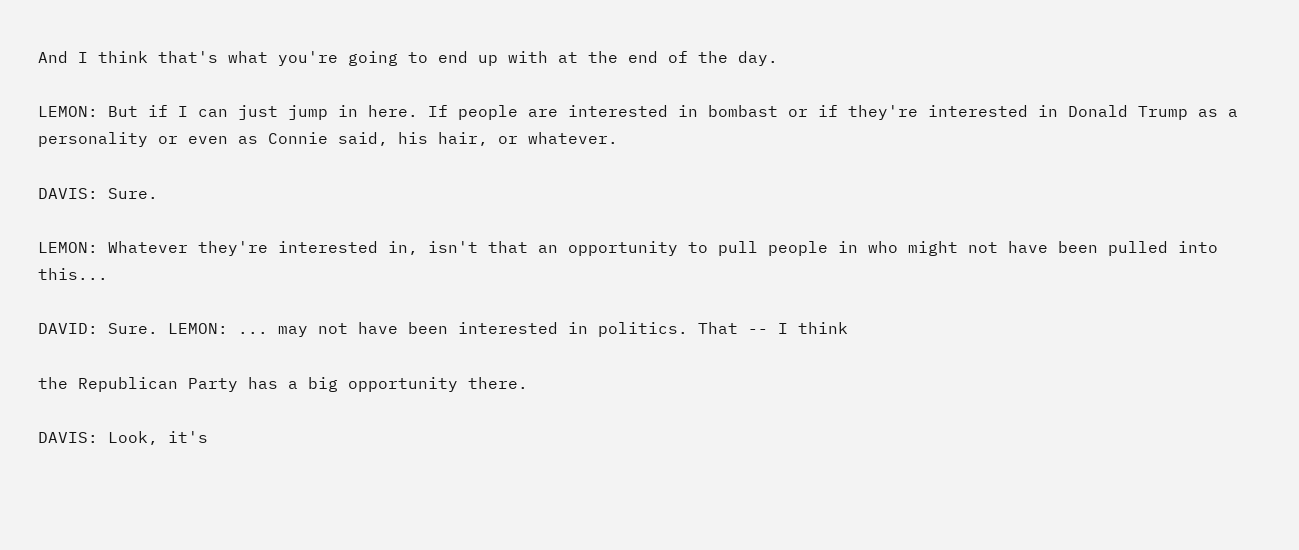And I think that's what you're going to end up with at the end of the day.

LEMON: But if I can just jump in here. If people are interested in bombast or if they're interested in Donald Trump as a personality or even as Connie said, his hair, or whatever.

DAVIS: Sure.

LEMON: Whatever they're interested in, isn't that an opportunity to pull people in who might not have been pulled into this...

DAVID: Sure. LEMON: ... may not have been interested in politics. That -- I think

the Republican Party has a big opportunity there.

DAVIS: Look, it's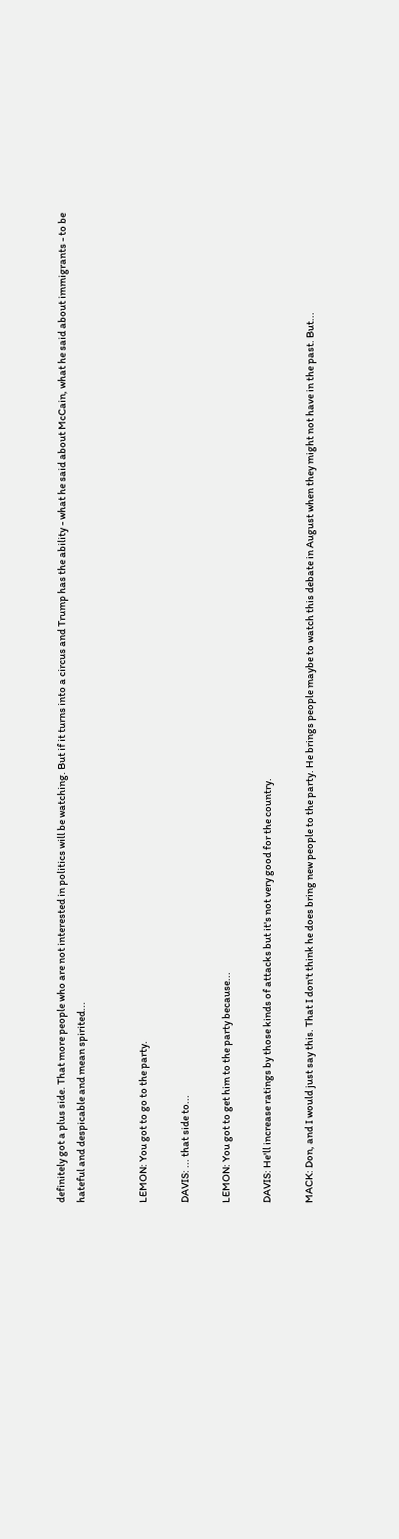definitely got a plus side. That more people who are not interested in politics will be watching. But if it turns into a circus and Trump has the ability - what he said about McCain, what he said about immigrants - to be hateful and despicable and mean spirited...


LEMON: You got to go to the party.

DAVIS: ... that side to...

LEMON: You got to get him to the party because...

DAVIS: He'll increase ratings by those kinds of attacks but it's not very good for the country.

MACK: Don, and I would just say this. That I don't think he does bring new people to the party. He brings people maybe to watch this debate in August when they might not have in the past. But...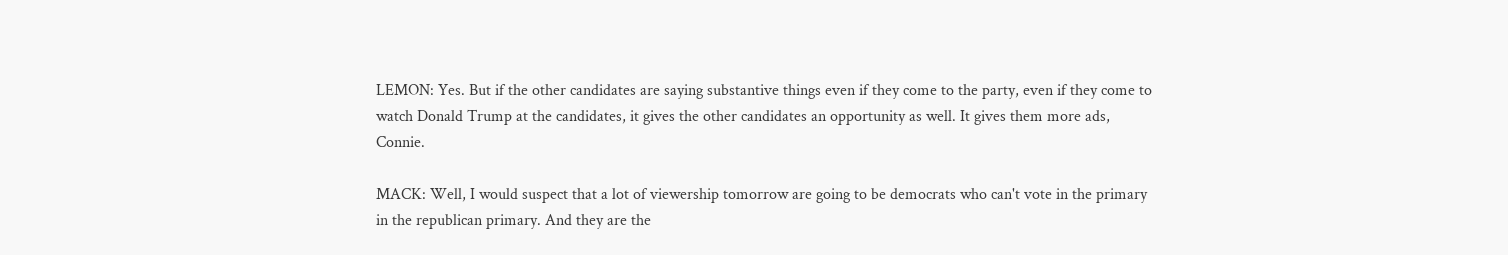LEMON: Yes. But if the other candidates are saying substantive things even if they come to the party, even if they come to watch Donald Trump at the candidates, it gives the other candidates an opportunity as well. It gives them more ads, Connie.

MACK: Well, I would suspect that a lot of viewership tomorrow are going to be democrats who can't vote in the primary in the republican primary. And they are the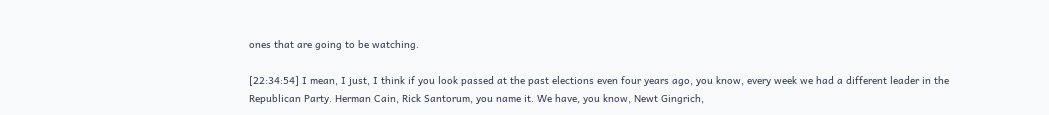ones that are going to be watching.

[22:34:54] I mean, I just, I think if you look passed at the past elections even four years ago, you know, every week we had a different leader in the Republican Party. Herman Cain, Rick Santorum, you name it. We have, you know, Newt Gingrich,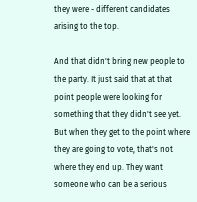they were - different candidates arising to the top.

And that didn't bring new people to the party. It just said that at that point people were looking for something that they didn't see yet. But when they get to the point where they are going to vote, that's not where they end up. They want someone who can be a serious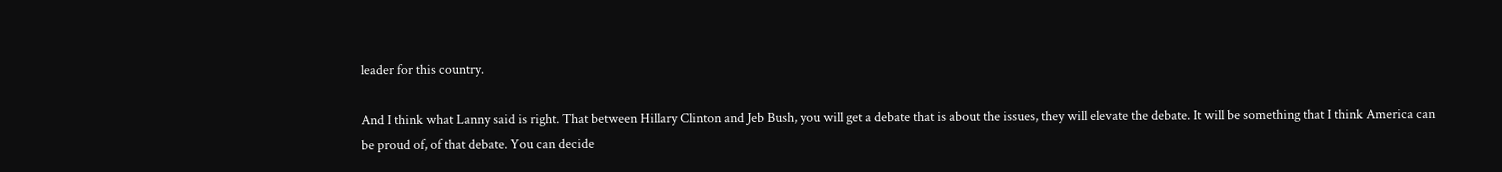leader for this country.

And I think what Lanny said is right. That between Hillary Clinton and Jeb Bush, you will get a debate that is about the issues, they will elevate the debate. It will be something that I think America can be proud of, of that debate. You can decide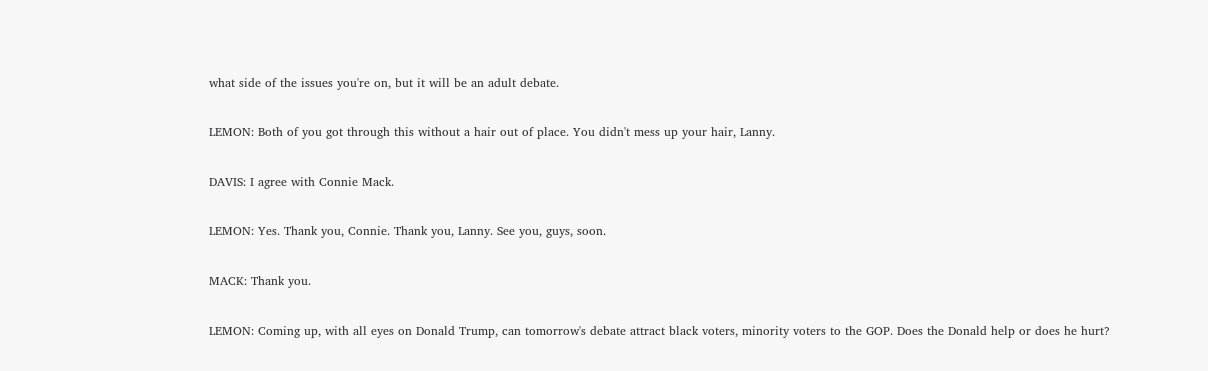what side of the issues you're on, but it will be an adult debate.

LEMON: Both of you got through this without a hair out of place. You didn't mess up your hair, Lanny.

DAVIS: I agree with Connie Mack.

LEMON: Yes. Thank you, Connie. Thank you, Lanny. See you, guys, soon.

MACK: Thank you.

LEMON: Coming up, with all eyes on Donald Trump, can tomorrow's debate attract black voters, minority voters to the GOP. Does the Donald help or does he hurt?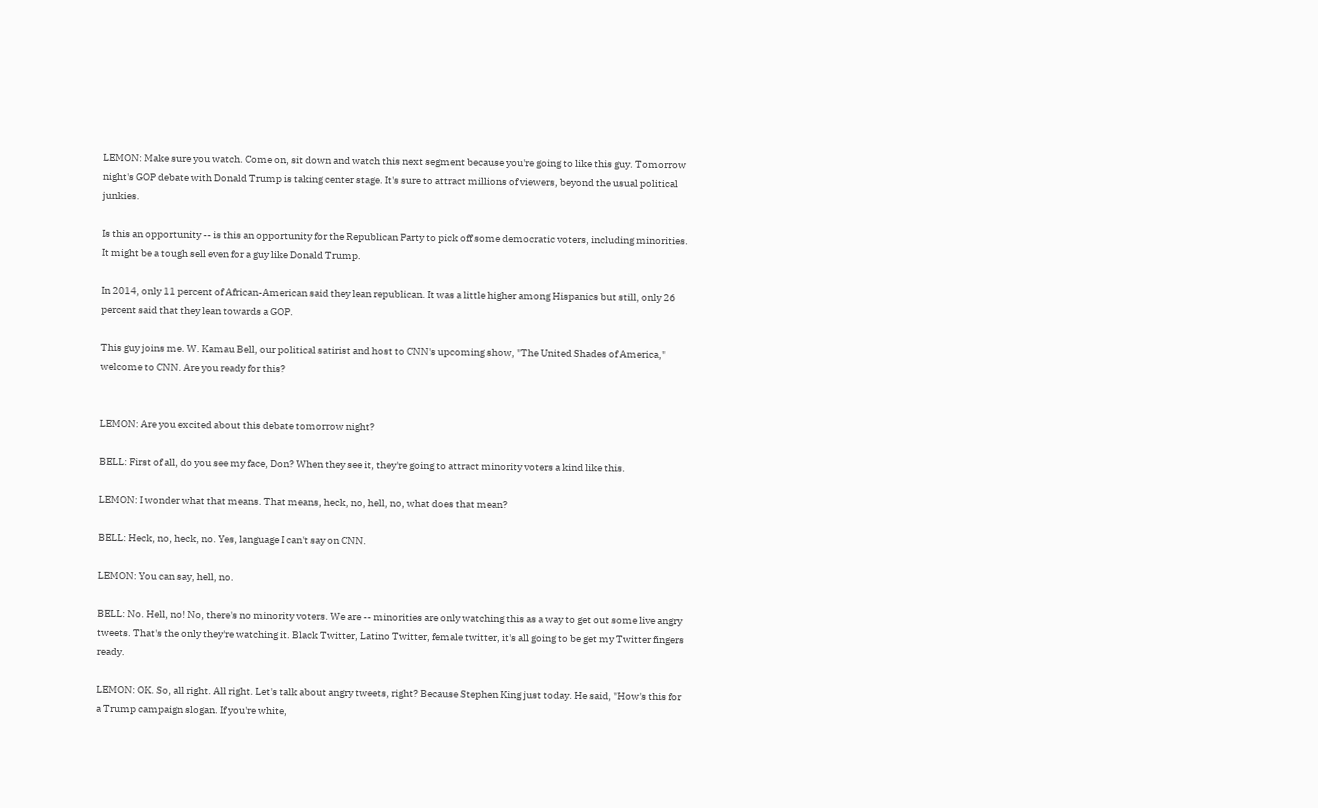LEMON: Make sure you watch. Come on, sit down and watch this next segment because you're going to like this guy. Tomorrow night's GOP debate with Donald Trump is taking center stage. It's sure to attract millions of viewers, beyond the usual political junkies.

Is this an opportunity -- is this an opportunity for the Republican Party to pick off some democratic voters, including minorities. It might be a tough sell even for a guy like Donald Trump.

In 2014, only 11 percent of African-American said they lean republican. It was a little higher among Hispanics but still, only 26 percent said that they lean towards a GOP.

This guy joins me. W. Kamau Bell, our political satirist and host to CNN's upcoming show, "The United Shades of America," welcome to CNN. Are you ready for this?


LEMON: Are you excited about this debate tomorrow night?

BELL: First of all, do you see my face, Don? When they see it, they're going to attract minority voters a kind like this.

LEMON: I wonder what that means. That means, heck, no, hell, no, what does that mean?

BELL: Heck, no, heck, no. Yes, language I can't say on CNN.

LEMON: You can say, hell, no.

BELL: No. Hell, no! No, there's no minority voters. We are -- minorities are only watching this as a way to get out some live angry tweets. That's the only they're watching it. Black Twitter, Latino Twitter, female twitter, it's all going to be get my Twitter fingers ready.

LEMON: OK. So, all right. All right. Let's talk about angry tweets, right? Because Stephen King just today. He said, "How's this for a Trump campaign slogan. If you're white,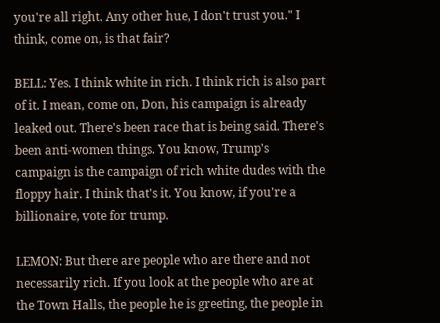you're all right. Any other hue, I don't trust you." I think, come on, is that fair?

BELL: Yes. I think white in rich. I think rich is also part of it. I mean, come on, Don, his campaign is already leaked out. There's been race that is being said. There's been anti-women things. You know, Trump's campaign is the campaign of rich white dudes with the floppy hair. I think that's it. You know, if you're a billionaire, vote for trump.

LEMON: But there are people who are there and not necessarily rich. If you look at the people who are at the Town Halls, the people he is greeting, the people in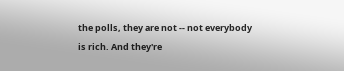the polls, they are not -- not everybody is rich. And they're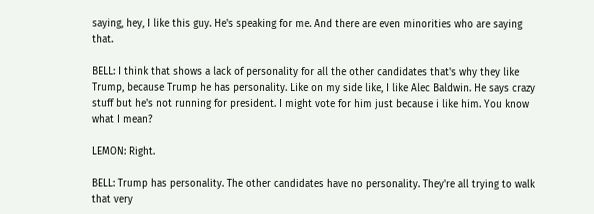saying, hey, I like this guy. He's speaking for me. And there are even minorities who are saying that.

BELL: I think that shows a lack of personality for all the other candidates that's why they like Trump, because Trump he has personality. Like on my side like, I like Alec Baldwin. He says crazy stuff but he's not running for president. I might vote for him just because i like him. You know what I mean?

LEMON: Right.

BELL: Trump has personality. The other candidates have no personality. They're all trying to walk that very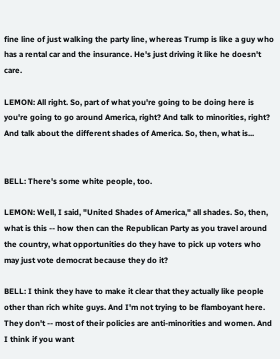fine line of just walking the party line, whereas Trump is like a guy who has a rental car and the insurance. He's just driving it like he doesn't care.

LEMON: All right. So, part of what you're going to be doing here is you're going to go around America, right? And talk to minorities, right? And talk about the different shades of America. So, then, what is...


BELL: There's some white people, too.

LEMON: Well, I said, "United Shades of America," all shades. So, then, what is this -- how then can the Republican Party as you travel around the country, what opportunities do they have to pick up voters who may just vote democrat because they do it?

BELL: I think they have to make it clear that they actually like people other than rich white guys. And I'm not trying to be flamboyant here. They don't -- most of their policies are anti-minorities and women. And I think if you want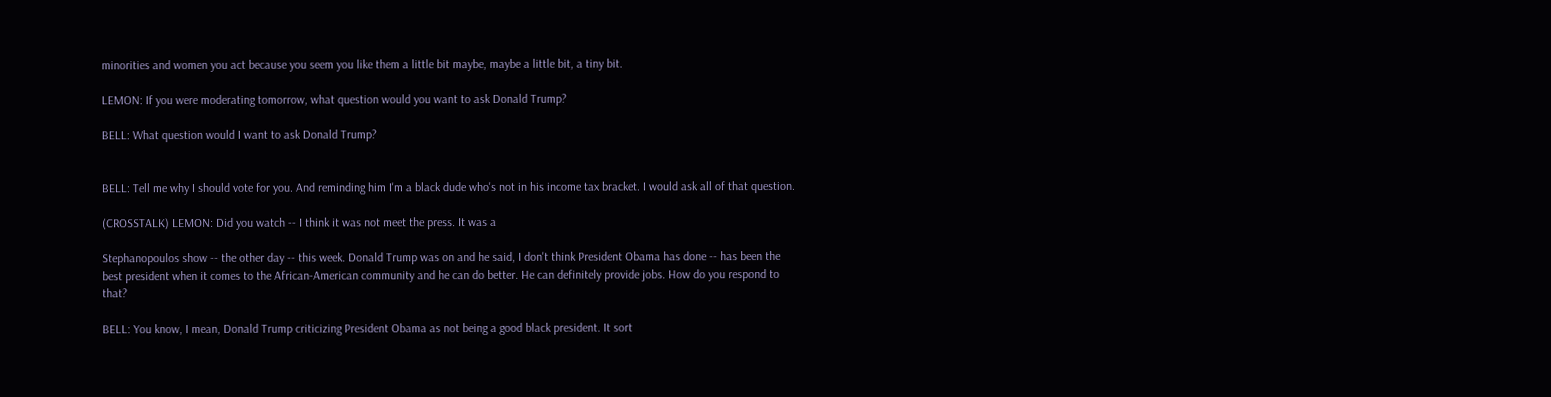minorities and women you act because you seem you like them a little bit maybe, maybe a little bit, a tiny bit.

LEMON: If you were moderating tomorrow, what question would you want to ask Donald Trump?

BELL: What question would I want to ask Donald Trump?


BELL: Tell me why I should vote for you. And reminding him I'm a black dude who's not in his income tax bracket. I would ask all of that question.

(CROSSTALK) LEMON: Did you watch -- I think it was not meet the press. It was a

Stephanopoulos show -- the other day -- this week. Donald Trump was on and he said, I don't think President Obama has done -- has been the best president when it comes to the African-American community and he can do better. He can definitely provide jobs. How do you respond to that?

BELL: You know, I mean, Donald Trump criticizing President Obama as not being a good black president. It sort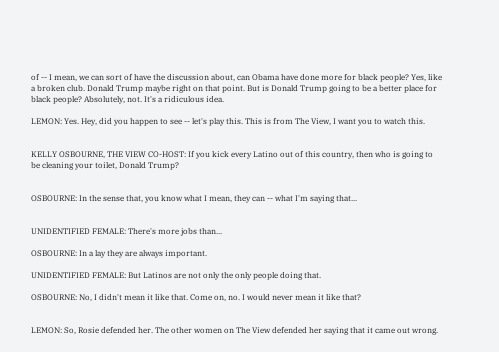of -- I mean, we can sort of have the discussion about, can Obama have done more for black people? Yes, like a broken club. Donald Trump maybe right on that point. But is Donald Trump going to be a better place for black people? Absolutely, not. It's a ridiculous idea.

LEMON: Yes. Hey, did you happen to see -- let's play this. This is from The View, I want you to watch this.


KELLY OSBOURNE, THE VIEW CO-HOST: If you kick every Latino out of this country, then who is going to be cleaning your toilet, Donald Trump?


OSBOURNE: In the sense that, you know what I mean, they can -- what I'm saying that...


UNIDENTIFIED FEMALE: There's more jobs than...

OSBOURNE: In a lay they are always important.

UNIDENTIFIED FEMALE: But Latinos are not only the only people doing that.

OSBOURNE: No, I didn't mean it like that. Come on, no. I would never mean it like that?


LEMON: So, Rosie defended her. The other women on The View defended her saying that it came out wrong.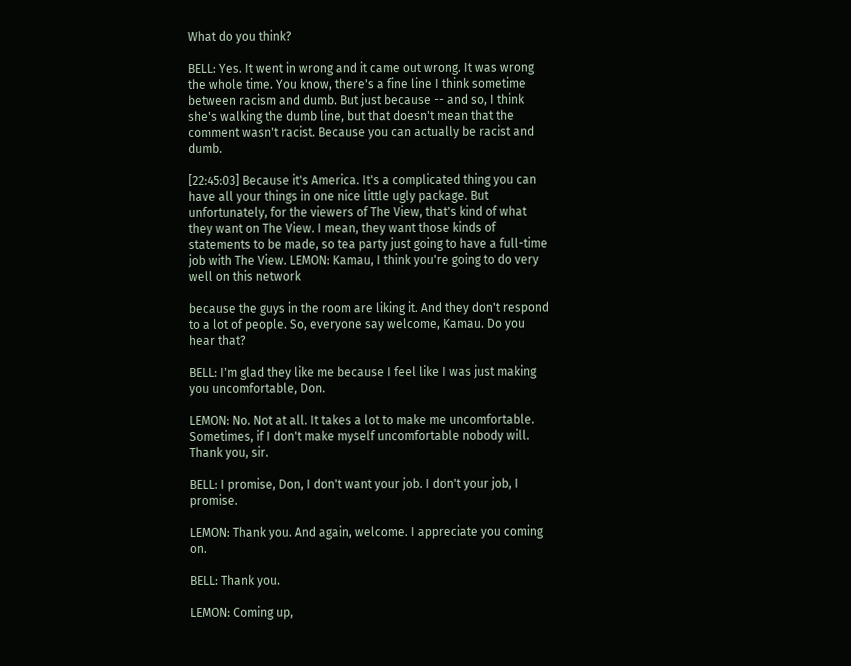What do you think?

BELL: Yes. It went in wrong and it came out wrong. It was wrong the whole time. You know, there's a fine line I think sometime between racism and dumb. But just because -- and so, I think she's walking the dumb line, but that doesn't mean that the comment wasn't racist. Because you can actually be racist and dumb.

[22:45:03] Because it's America. It's a complicated thing you can have all your things in one nice little ugly package. But unfortunately, for the viewers of The View, that's kind of what they want on The View. I mean, they want those kinds of statements to be made, so tea party just going to have a full-time job with The View. LEMON: Kamau, I think you're going to do very well on this network

because the guys in the room are liking it. And they don't respond to a lot of people. So, everyone say welcome, Kamau. Do you hear that?

BELL: I'm glad they like me because I feel like I was just making you uncomfortable, Don.

LEMON: No. Not at all. It takes a lot to make me uncomfortable. Sometimes, if I don't make myself uncomfortable nobody will. Thank you, sir.

BELL: I promise, Don, I don't want your job. I don't your job, I promise.

LEMON: Thank you. And again, welcome. I appreciate you coming on.

BELL: Thank you.

LEMON: Coming up,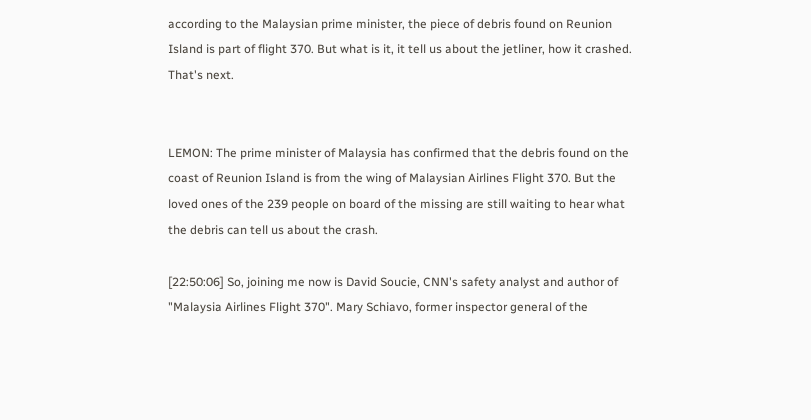according to the Malaysian prime minister, the piece of debris found on Reunion Island is part of flight 370. But what is it, it tell us about the jetliner, how it crashed. That's next.


LEMON: The prime minister of Malaysia has confirmed that the debris found on the coast of Reunion Island is from the wing of Malaysian Airlines Flight 370. But the loved ones of the 239 people on board of the missing are still waiting to hear what the debris can tell us about the crash.

[22:50:06] So, joining me now is David Soucie, CNN's safety analyst and author of "Malaysia Airlines Flight 370". Mary Schiavo, former inspector general of the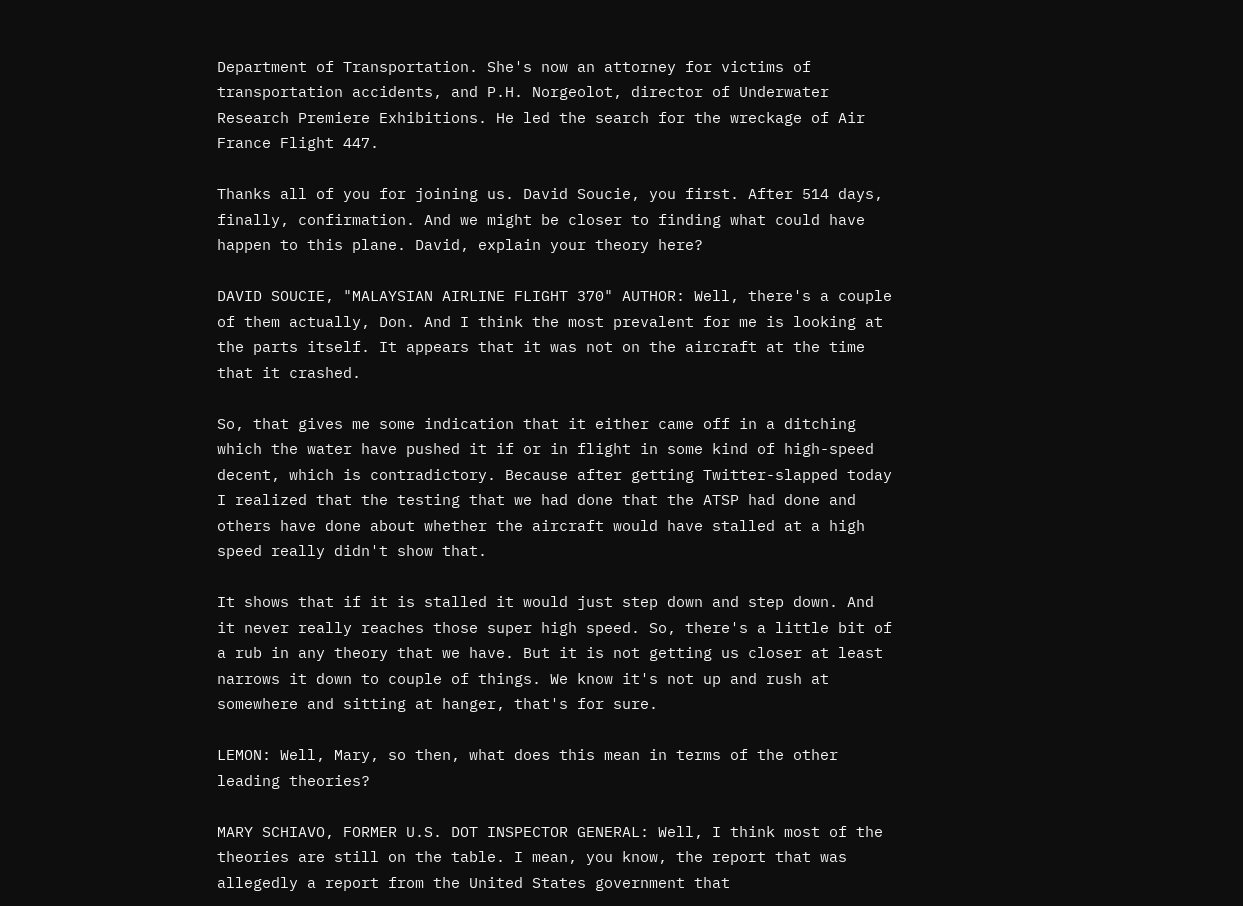Department of Transportation. She's now an attorney for victims of transportation accidents, and P.H. Norgeolot, director of Underwater Research Premiere Exhibitions. He led the search for the wreckage of Air France Flight 447.

Thanks all of you for joining us. David Soucie, you first. After 514 days, finally, confirmation. And we might be closer to finding what could have happen to this plane. David, explain your theory here?

DAVID SOUCIE, "MALAYSIAN AIRLINE FLIGHT 370" AUTHOR: Well, there's a couple of them actually, Don. And I think the most prevalent for me is looking at the parts itself. It appears that it was not on the aircraft at the time that it crashed.

So, that gives me some indication that it either came off in a ditching which the water have pushed it if or in flight in some kind of high-speed decent, which is contradictory. Because after getting Twitter-slapped today I realized that the testing that we had done that the ATSP had done and others have done about whether the aircraft would have stalled at a high speed really didn't show that.

It shows that if it is stalled it would just step down and step down. And it never really reaches those super high speed. So, there's a little bit of a rub in any theory that we have. But it is not getting us closer at least narrows it down to couple of things. We know it's not up and rush at somewhere and sitting at hanger, that's for sure.

LEMON: Well, Mary, so then, what does this mean in terms of the other leading theories?

MARY SCHIAVO, FORMER U.S. DOT INSPECTOR GENERAL: Well, I think most of the theories are still on the table. I mean, you know, the report that was allegedly a report from the United States government that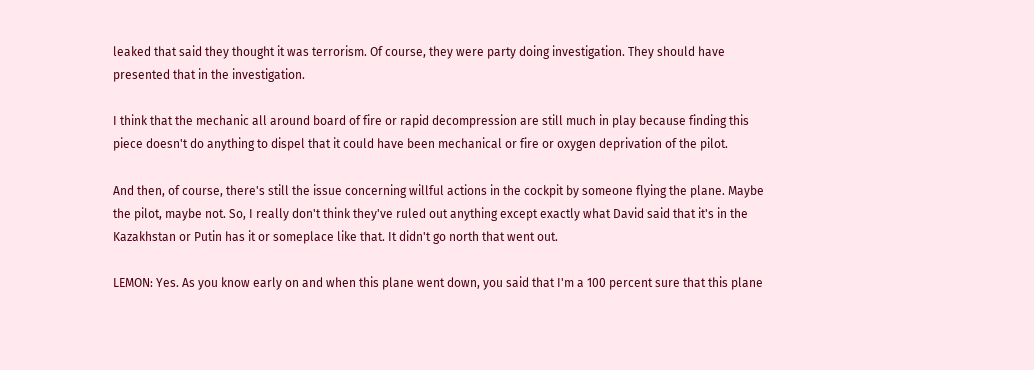leaked that said they thought it was terrorism. Of course, they were party doing investigation. They should have presented that in the investigation.

I think that the mechanic all around board of fire or rapid decompression are still much in play because finding this piece doesn't do anything to dispel that it could have been mechanical or fire or oxygen deprivation of the pilot.

And then, of course, there's still the issue concerning willful actions in the cockpit by someone flying the plane. Maybe the pilot, maybe not. So, I really don't think they've ruled out anything except exactly what David said that it's in the Kazakhstan or Putin has it or someplace like that. It didn't go north that went out.

LEMON: Yes. As you know early on and when this plane went down, you said that I'm a 100 percent sure that this plane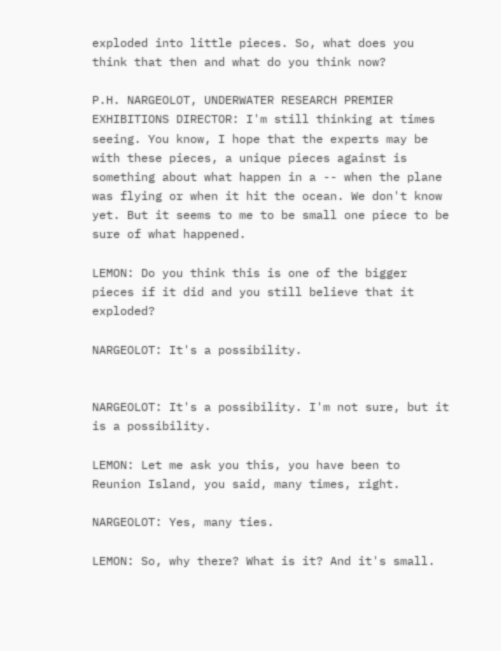exploded into little pieces. So, what does you think that then and what do you think now?

P.H. NARGEOLOT, UNDERWATER RESEARCH PREMIER EXHIBITIONS DIRECTOR: I'm still thinking at times seeing. You know, I hope that the experts may be with these pieces, a unique pieces against is something about what happen in a -- when the plane was flying or when it hit the ocean. We don't know yet. But it seems to me to be small one piece to be sure of what happened.

LEMON: Do you think this is one of the bigger pieces if it did and you still believe that it exploded?

NARGEOLOT: It's a possibility.


NARGEOLOT: It's a possibility. I'm not sure, but it is a possibility.

LEMON: Let me ask you this, you have been to Reunion Island, you said, many times, right.

NARGEOLOT: Yes, many ties.

LEMON: So, why there? What is it? And it's small.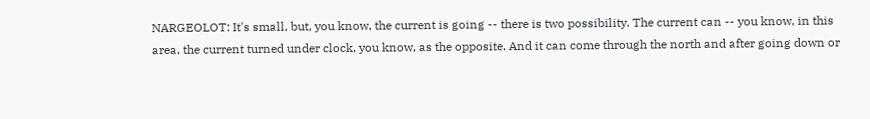NARGEOLOT: It's small, but, you know, the current is going -- there is two possibility. The current can -- you know, in this area, the current turned under clock, you know, as the opposite. And it can come through the north and after going down or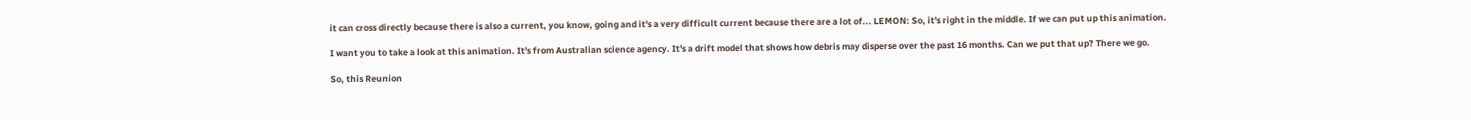it can cross directly because there is also a current, you know, going and it's a very difficult current because there are a lot of... LEMON: So, it's right in the middle. If we can put up this animation.

I want you to take a look at this animation. It's from Australian science agency. It's a drift model that shows how debris may disperse over the past 16 months. Can we put that up? There we go.

So, this Reunion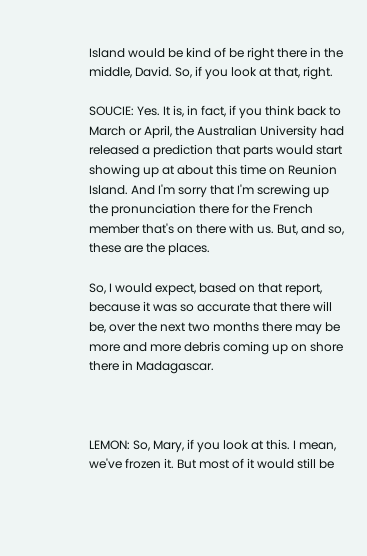Island would be kind of be right there in the middle, David. So, if you look at that, right.

SOUCIE: Yes. It is, in fact, if you think back to March or April, the Australian University had released a prediction that parts would start showing up at about this time on Reunion Island. And I'm sorry that I'm screwing up the pronunciation there for the French member that's on there with us. But, and so, these are the places.

So, I would expect, based on that report, because it was so accurate that there will be, over the next two months there may be more and more debris coming up on shore there in Madagascar.



LEMON: So, Mary, if you look at this. I mean, we've frozen it. But most of it would still be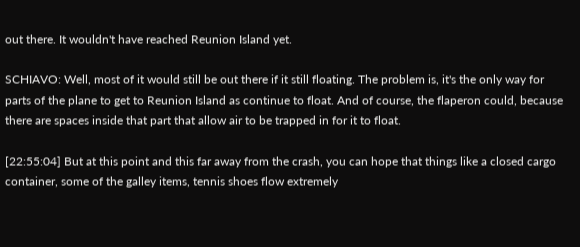out there. It wouldn't have reached Reunion Island yet.

SCHIAVO: Well, most of it would still be out there if it still floating. The problem is, it's the only way for parts of the plane to get to Reunion Island as continue to float. And of course, the flaperon could, because there are spaces inside that part that allow air to be trapped in for it to float.

[22:55:04] But at this point and this far away from the crash, you can hope that things like a closed cargo container, some of the galley items, tennis shoes flow extremely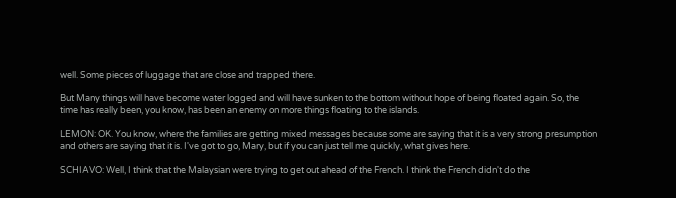well. Some pieces of luggage that are close and trapped there.

But Many things will have become water logged and will have sunken to the bottom without hope of being floated again. So, the time has really been, you know, has been an enemy on more things floating to the islands.

LEMON: OK. You know, where the families are getting mixed messages because some are saying that it is a very strong presumption and others are saying that it is. I've got to go, Mary, but if you can just tell me quickly, what gives here.

SCHIAVO: Well, I think that the Malaysian were trying to get out ahead of the French. I think the French didn't do the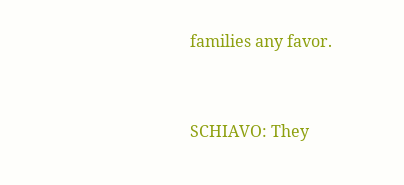families any favor.


SCHIAVO: They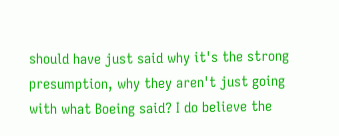should have just said why it's the strong presumption, why they aren't just going with what Boeing said? I do believe the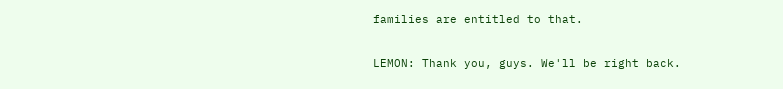families are entitled to that.

LEMON: Thank you, guys. We'll be right back.